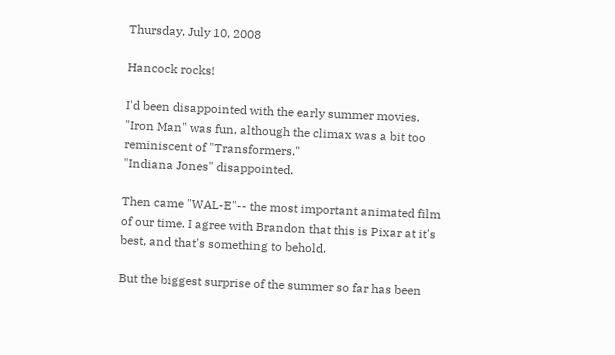Thursday, July 10, 2008

Hancock rocks!

I'd been disappointed with the early summer movies.
"Iron Man" was fun, although the climax was a bit too reminiscent of "Transformers."
"Indiana Jones" disappointed.

Then came "WAL-E"-- the most important animated film of our time. I agree with Brandon that this is Pixar at it's best, and that's something to behold.

But the biggest surprise of the summer so far has been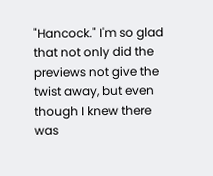"Hancock." I'm so glad that not only did the previews not give the twist away, but even though I knew there was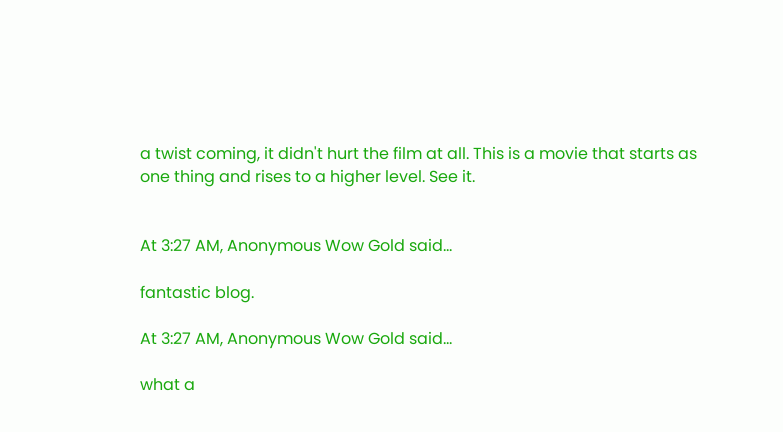a twist coming, it didn't hurt the film at all. This is a movie that starts as one thing and rises to a higher level. See it.


At 3:27 AM, Anonymous Wow Gold said...

fantastic blog.

At 3:27 AM, Anonymous Wow Gold said...

what a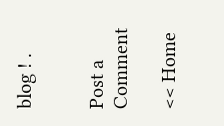blog ! .


Post a Comment

<< Home